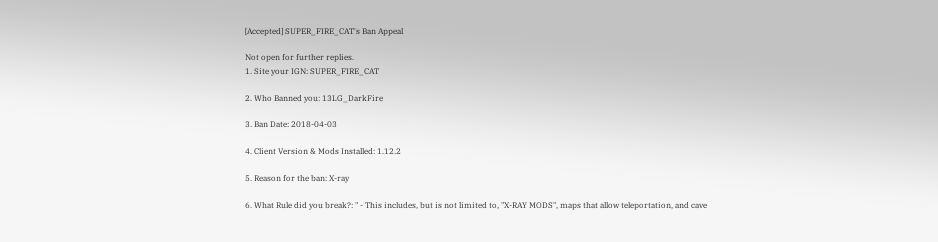[Accepted] SUPER_FIRE_CAT's Ban Appeal

Not open for further replies.
1. Site your IGN: SUPER_FIRE_CAT

2. Who Banned you: 13LG_DarkFire

3. Ban Date: 2018-04-03

4. Client Version & Mods Installed: 1.12.2

5. Reason for the ban: X-ray

6. What Rule did you break?: " - This includes, but is not limited to, "X-RAY MODS", maps that allow teleportation, and cave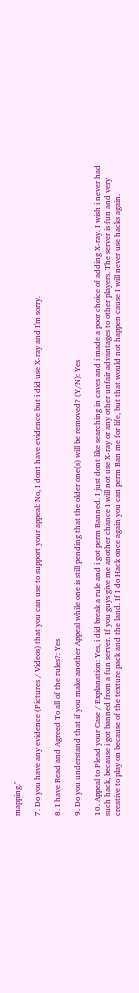mapping."

7. Do you have any evidence (Pictures / Videos) that you can use to support your appeal: No, I dont have evidence but i did use X-ray and I'm sorry.

8. I have Read and Agreed To all of the rules?: Yes

9. Do you understand that if you make another Appeal while one is still pending that the older one(s) will be removed? (Y/N): Yes

10. Appeal to Plead your Case / Explanation: Yes, i did break a rule and i got perm Banned. I just dont like searching in caves and i made a poor choice of adding X-ray. I wish i never had such hack, because i got banned from a fun server. If you guys give me another chance I will not use X-ray or any other unfair advantages to other players. The server is fun and very creative to play on because of the texture pack and the land. If I do Hack once again you can perm Ban me for life, but that would not happen cause I will never use hacks again.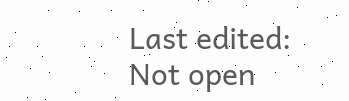Last edited:
Not open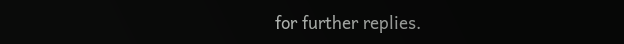for further replies.